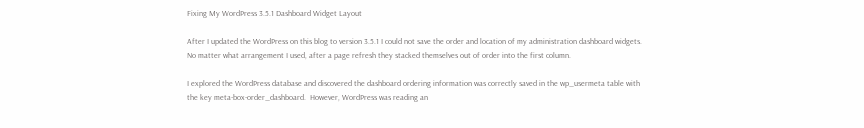Fixing My WordPress 3.5.1 Dashboard Widget Layout

After I updated the WordPress on this blog to version 3.5.1 I could not save the order and location of my administration dashboard widgets.  No matter what arrangement I used, after a page refresh they stacked themselves out of order into the first column.

I explored the WordPress database and discovered the dashboard ordering information was correctly saved in the wp_usermeta table with the key meta-box-order_dashboard.  However, WordPress was reading an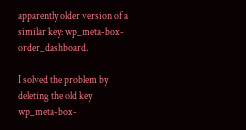apparently older version of a similar key: wp_meta-box-order_dashboard.

I solved the problem by deleting the old key wp_meta-box-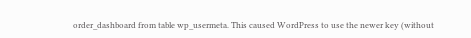order_dashboard from table wp_usermeta. This caused WordPress to use the newer key (without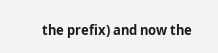the prefix) and now the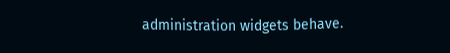administration widgets behave.